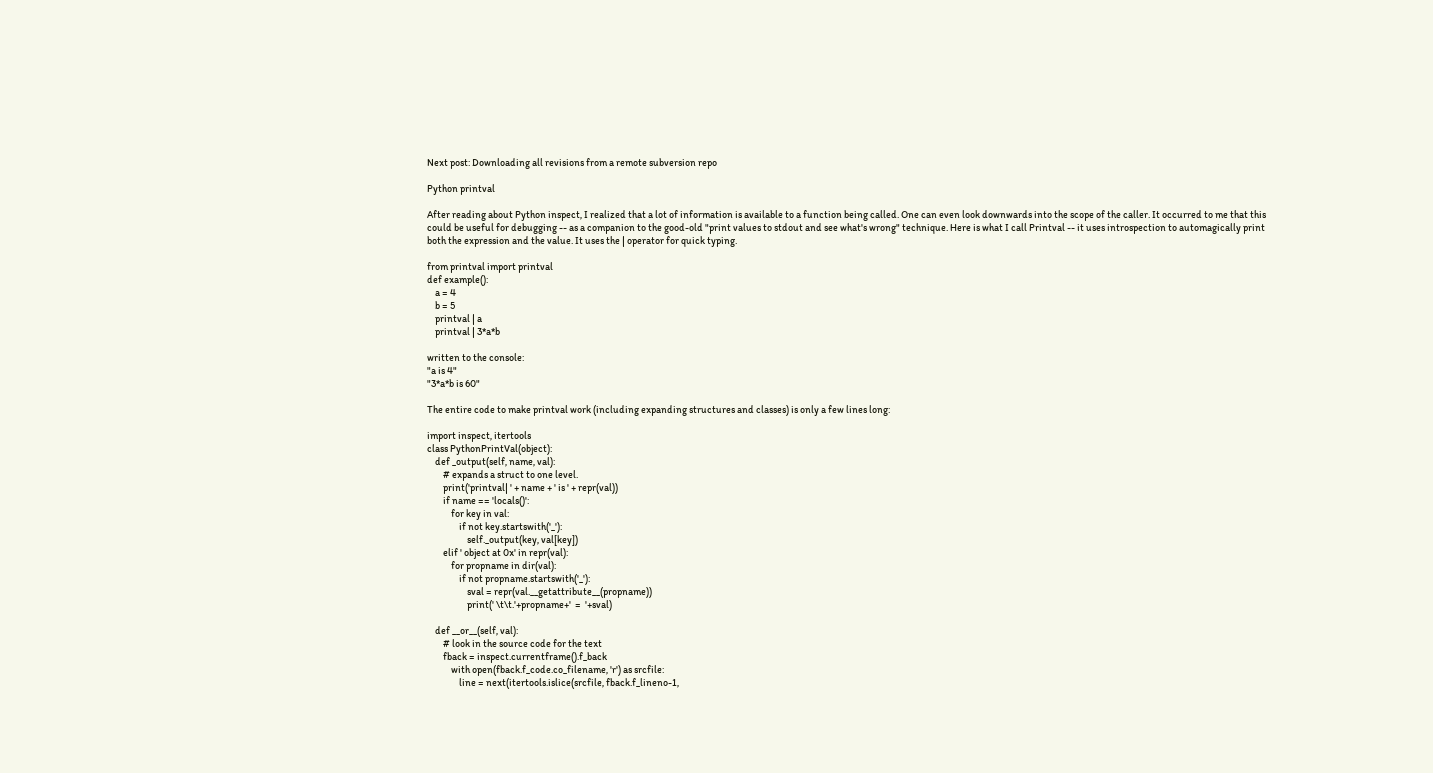Next post: Downloading all revisions from a remote subversion repo

Python printval

After reading about Python inspect, I realized that a lot of information is available to a function being called. One can even look downwards into the scope of the caller. It occurred to me that this could be useful for debugging -- as a companion to the good-old "print values to stdout and see what's wrong" technique. Here is what I call Printval -- it uses introspection to automagically print both the expression and the value. It uses the | operator for quick typing.

from printval import printval
def example():
    a = 4
    b = 5
    printval | a
    printval | 3*a*b

written to the console:
"a is 4"
"3*a*b is 60"

The entire code to make printval work (including expanding structures and classes) is only a few lines long:

import inspect, itertools
class PythonPrintVal(object):
    def _output(self, name, val):
        # expands a struct to one level.
        print('printval| ' + name + ' is ' + repr(val))
        if name == 'locals()':
            for key in val:
                if not key.startswith('_'):
                    self._output(key, val[key])
        elif ' object at 0x' in repr(val):
            for propname in dir(val):
                if not propname.startswith('_'):
                    sval = repr(val.__getattribute__(propname))
                    print(' \t\t.'+propname+'  =  '+sval)

    def __or__(self, val):
        # look in the source code for the text
        fback = inspect.currentframe().f_back
            with open(fback.f_code.co_filename, 'r') as srcfile:
                line = next(itertools.islice(srcfile, fback.f_lineno-1,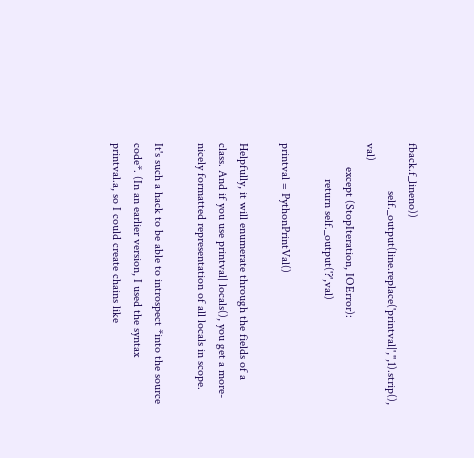fback.f_lineno))
                self._output(line.replace('printval|','',1).strip(), val)
        except (StopIteration, IOError):
            return self._output('?',val)

printval = PythonPrintVal()

Helpfully, it will enumerate through the fields of a class. And if you use printval| locals(), you get a more-nicely formatted representation of all locals in scope.

It's such a hack to be able to introspect *into the source code*. (In an earlier version, I used the syntax printval.a, so I could create chains like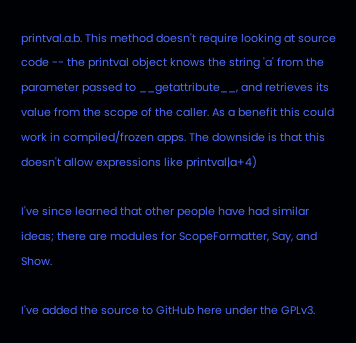printval.a.b. This method doesn't require looking at source code -- the printval object knows the string 'a' from the parameter passed to __getattribute__, and retrieves its value from the scope of the caller. As a benefit this could work in compiled/frozen apps. The downside is that this doesn't allow expressions like printval|a+4)

I've since learned that other people have had similar ideas; there are modules for ScopeFormatter, Say, and Show.

I've added the source to GitHub here under the GPLv3.